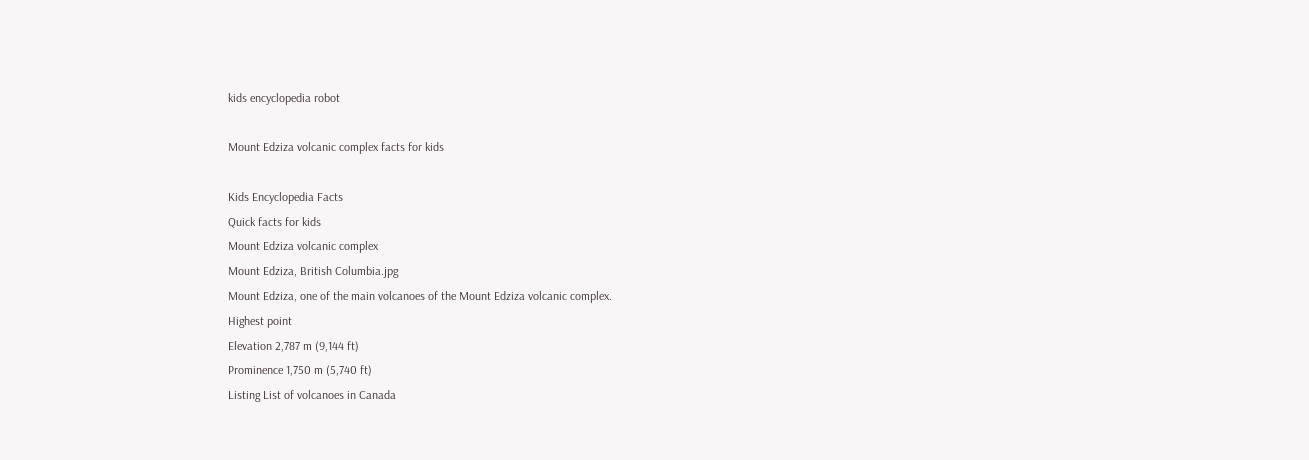kids encyclopedia robot

Mount Edziza volcanic complex facts for kids

Kids Encyclopedia Facts
Quick facts for kids
Mount Edziza volcanic complex
Mount Edziza, British Columbia.jpg
Mount Edziza, one of the main volcanoes of the Mount Edziza volcanic complex.
Highest point
Elevation 2,787 m (9,144 ft)
Prominence 1,750 m (5,740 ft)
Listing List of volcanoes in Canada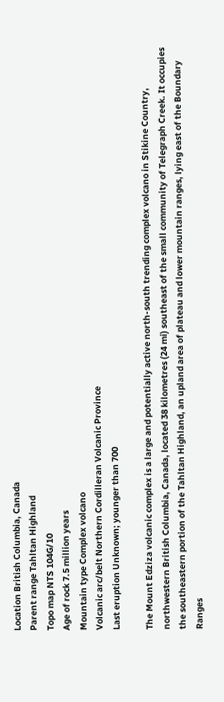Location British Columbia, Canada
Parent range Tahltan Highland
Topo map NTS 104G/10
Age of rock 7.5 million years
Mountain type Complex volcano
Volcanic arc/belt Northern Cordilleran Volcanic Province
Last eruption Unknown; younger than 700

The Mount Edziza volcanic complex is a large and potentially active north-south trending complex volcano in Stikine Country, northwestern British Columbia, Canada, located 38 kilometres (24 mi) southeast of the small community of Telegraph Creek. It occupies the southeastern portion of the Tahltan Highland, an upland area of plateau and lower mountain ranges, lying east of the Boundary Ranges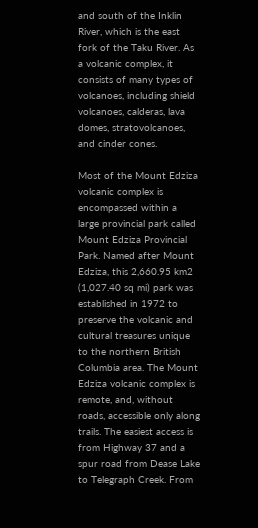and south of the Inklin River, which is the east fork of the Taku River. As a volcanic complex, it consists of many types of volcanoes, including shield volcanoes, calderas, lava domes, stratovolcanoes, and cinder cones.

Most of the Mount Edziza volcanic complex is encompassed within a large provincial park called Mount Edziza Provincial Park. Named after Mount Edziza, this 2,660.95 km2 (1,027.40 sq mi) park was established in 1972 to preserve the volcanic and cultural treasures unique to the northern British Columbia area. The Mount Edziza volcanic complex is remote, and, without roads, accessible only along trails. The easiest access is from Highway 37 and a spur road from Dease Lake to Telegraph Creek. From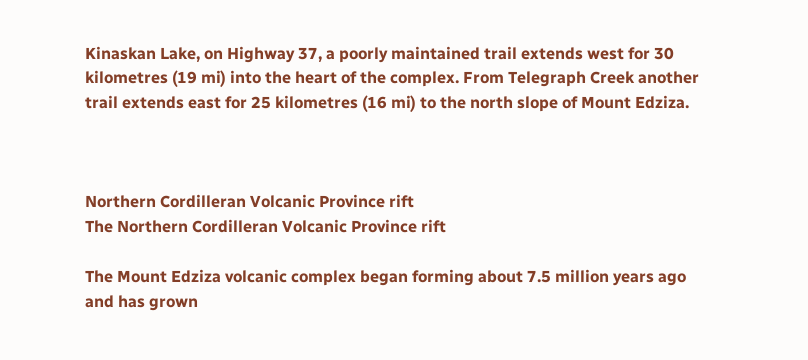Kinaskan Lake, on Highway 37, a poorly maintained trail extends west for 30 kilometres (19 mi) into the heart of the complex. From Telegraph Creek another trail extends east for 25 kilometres (16 mi) to the north slope of Mount Edziza.



Northern Cordilleran Volcanic Province rift
The Northern Cordilleran Volcanic Province rift

The Mount Edziza volcanic complex began forming about 7.5 million years ago and has grown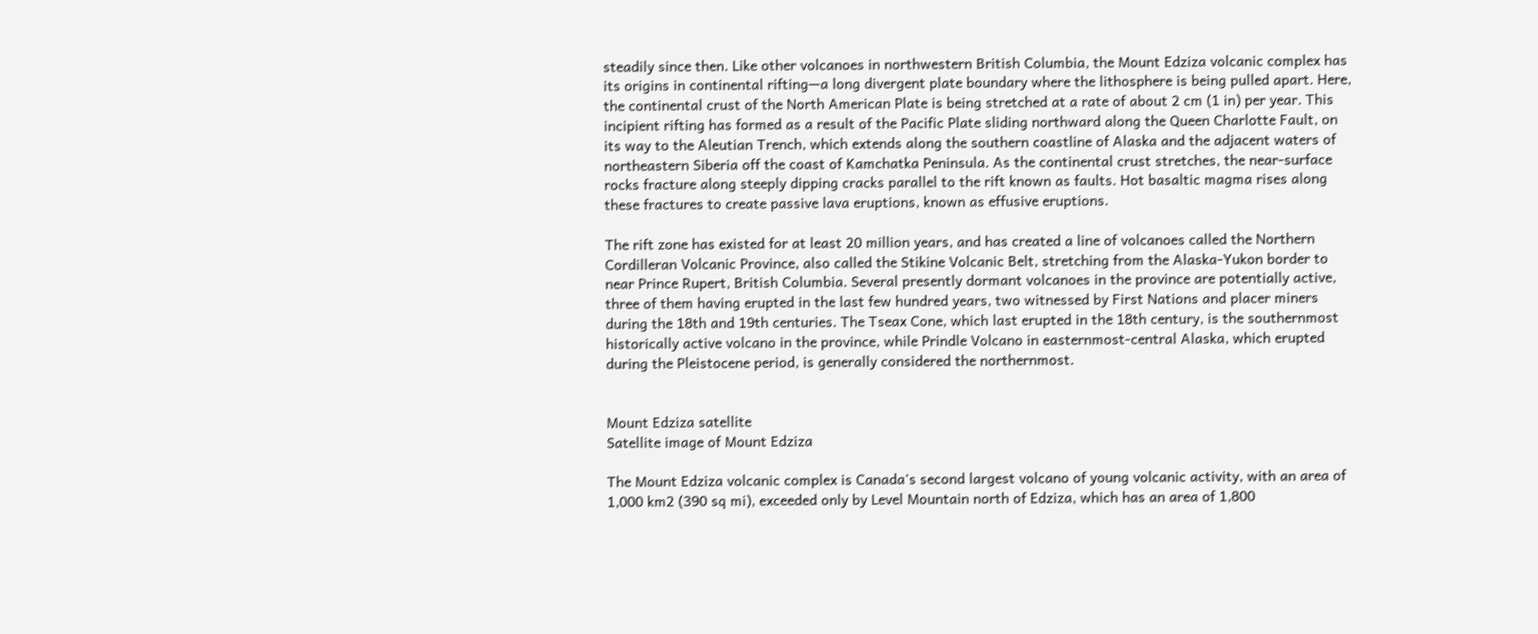steadily since then. Like other volcanoes in northwestern British Columbia, the Mount Edziza volcanic complex has its origins in continental rifting—a long divergent plate boundary where the lithosphere is being pulled apart. Here, the continental crust of the North American Plate is being stretched at a rate of about 2 cm (1 in) per year. This incipient rifting has formed as a result of the Pacific Plate sliding northward along the Queen Charlotte Fault, on its way to the Aleutian Trench, which extends along the southern coastline of Alaska and the adjacent waters of northeastern Siberia off the coast of Kamchatka Peninsula. As the continental crust stretches, the near-surface rocks fracture along steeply dipping cracks parallel to the rift known as faults. Hot basaltic magma rises along these fractures to create passive lava eruptions, known as effusive eruptions.

The rift zone has existed for at least 20 million years, and has created a line of volcanoes called the Northern Cordilleran Volcanic Province, also called the Stikine Volcanic Belt, stretching from the Alaska-Yukon border to near Prince Rupert, British Columbia. Several presently dormant volcanoes in the province are potentially active, three of them having erupted in the last few hundred years, two witnessed by First Nations and placer miners during the 18th and 19th centuries. The Tseax Cone, which last erupted in the 18th century, is the southernmost historically active volcano in the province, while Prindle Volcano in easternmost-central Alaska, which erupted during the Pleistocene period, is generally considered the northernmost.


Mount Edziza satellite
Satellite image of Mount Edziza

The Mount Edziza volcanic complex is Canada's second largest volcano of young volcanic activity, with an area of 1,000 km2 (390 sq mi), exceeded only by Level Mountain north of Edziza, which has an area of 1,800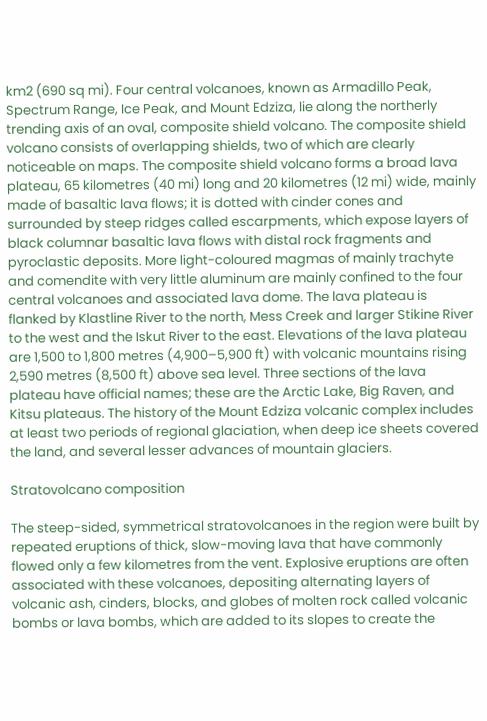km2 (690 sq mi). Four central volcanoes, known as Armadillo Peak, Spectrum Range, Ice Peak, and Mount Edziza, lie along the northerly trending axis of an oval, composite shield volcano. The composite shield volcano consists of overlapping shields, two of which are clearly noticeable on maps. The composite shield volcano forms a broad lava plateau, 65 kilometres (40 mi) long and 20 kilometres (12 mi) wide, mainly made of basaltic lava flows; it is dotted with cinder cones and surrounded by steep ridges called escarpments, which expose layers of black columnar basaltic lava flows with distal rock fragments and pyroclastic deposits. More light-coloured magmas of mainly trachyte and comendite with very little aluminum are mainly confined to the four central volcanoes and associated lava dome. The lava plateau is flanked by Klastline River to the north, Mess Creek and larger Stikine River to the west and the Iskut River to the east. Elevations of the lava plateau are 1,500 to 1,800 metres (4,900–5,900 ft) with volcanic mountains rising 2,590 metres (8,500 ft) above sea level. Three sections of the lava plateau have official names; these are the Arctic Lake, Big Raven, and Kitsu plateaus. The history of the Mount Edziza volcanic complex includes at least two periods of regional glaciation, when deep ice sheets covered the land, and several lesser advances of mountain glaciers.

Stratovolcano composition

The steep-sided, symmetrical stratovolcanoes in the region were built by repeated eruptions of thick, slow-moving lava that have commonly flowed only a few kilometres from the vent. Explosive eruptions are often associated with these volcanoes, depositing alternating layers of volcanic ash, cinders, blocks, and globes of molten rock called volcanic bombs or lava bombs, which are added to its slopes to create the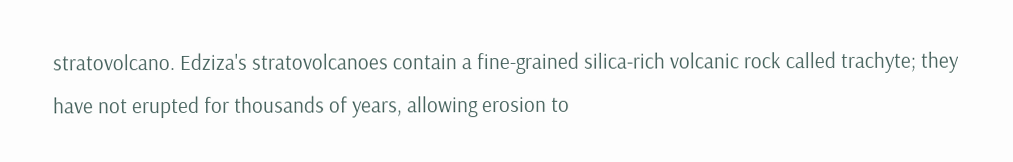stratovolcano. Edziza's stratovolcanoes contain a fine-grained silica-rich volcanic rock called trachyte; they have not erupted for thousands of years, allowing erosion to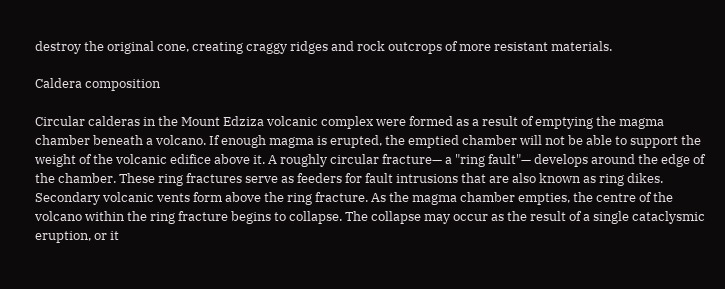destroy the original cone, creating craggy ridges and rock outcrops of more resistant materials.

Caldera composition

Circular calderas in the Mount Edziza volcanic complex were formed as a result of emptying the magma chamber beneath a volcano. If enough magma is erupted, the emptied chamber will not be able to support the weight of the volcanic edifice above it. A roughly circular fracture— a "ring fault"— develops around the edge of the chamber. These ring fractures serve as feeders for fault intrusions that are also known as ring dikes. Secondary volcanic vents form above the ring fracture. As the magma chamber empties, the centre of the volcano within the ring fracture begins to collapse. The collapse may occur as the result of a single cataclysmic eruption, or it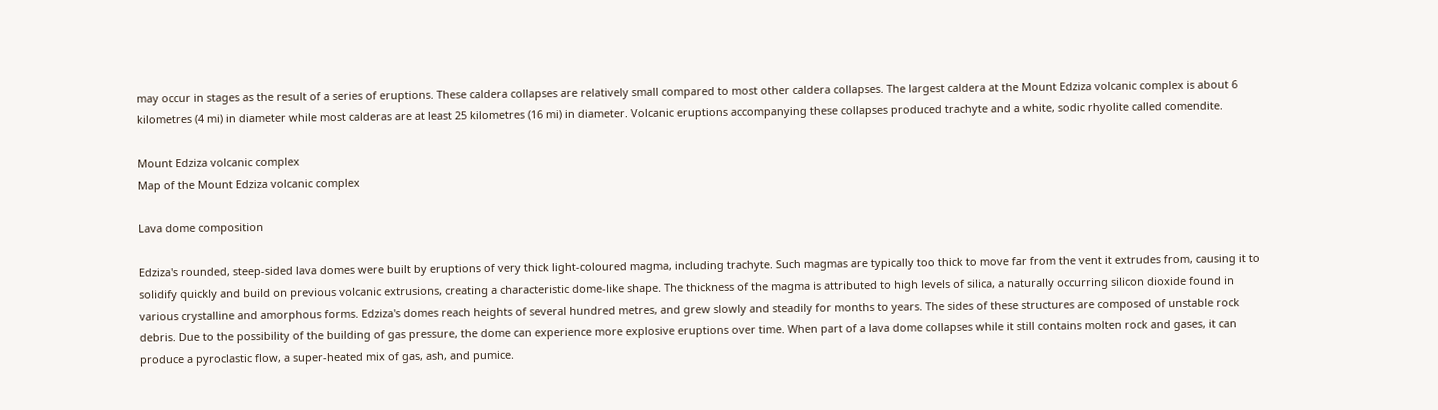may occur in stages as the result of a series of eruptions. These caldera collapses are relatively small compared to most other caldera collapses. The largest caldera at the Mount Edziza volcanic complex is about 6 kilometres (4 mi) in diameter while most calderas are at least 25 kilometres (16 mi) in diameter. Volcanic eruptions accompanying these collapses produced trachyte and a white, sodic rhyolite called comendite.

Mount Edziza volcanic complex
Map of the Mount Edziza volcanic complex

Lava dome composition

Edziza's rounded, steep-sided lava domes were built by eruptions of very thick light-coloured magma, including trachyte. Such magmas are typically too thick to move far from the vent it extrudes from, causing it to solidify quickly and build on previous volcanic extrusions, creating a characteristic dome-like shape. The thickness of the magma is attributed to high levels of silica, a naturally occurring silicon dioxide found in various crystalline and amorphous forms. Edziza's domes reach heights of several hundred metres, and grew slowly and steadily for months to years. The sides of these structures are composed of unstable rock debris. Due to the possibility of the building of gas pressure, the dome can experience more explosive eruptions over time. When part of a lava dome collapses while it still contains molten rock and gases, it can produce a pyroclastic flow, a super-heated mix of gas, ash, and pumice.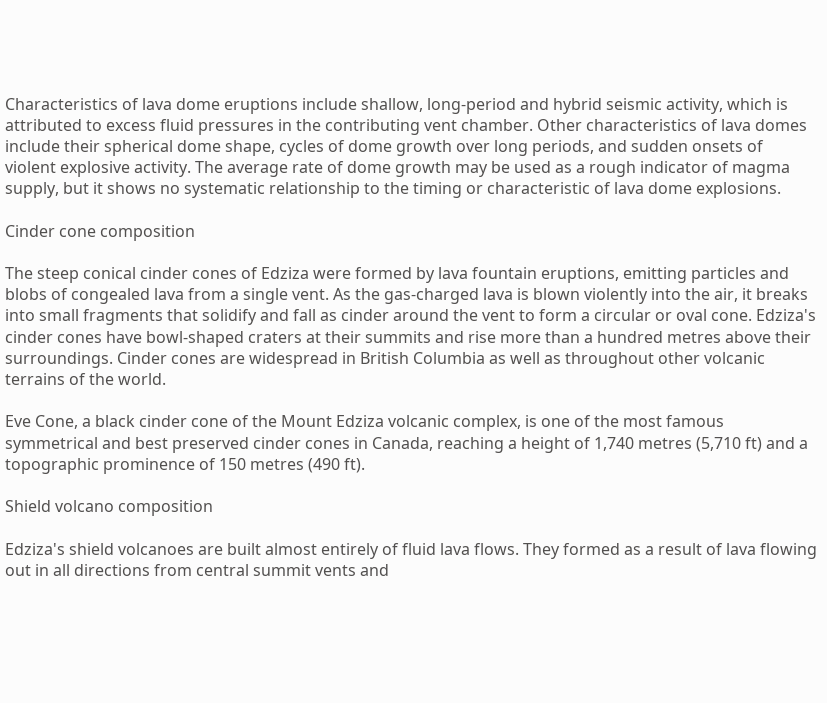Characteristics of lava dome eruptions include shallow, long-period and hybrid seismic activity, which is attributed to excess fluid pressures in the contributing vent chamber. Other characteristics of lava domes include their spherical dome shape, cycles of dome growth over long periods, and sudden onsets of violent explosive activity. The average rate of dome growth may be used as a rough indicator of magma supply, but it shows no systematic relationship to the timing or characteristic of lava dome explosions.

Cinder cone composition

The steep conical cinder cones of Edziza were formed by lava fountain eruptions, emitting particles and blobs of congealed lava from a single vent. As the gas-charged lava is blown violently into the air, it breaks into small fragments that solidify and fall as cinder around the vent to form a circular or oval cone. Edziza's cinder cones have bowl-shaped craters at their summits and rise more than a hundred metres above their surroundings. Cinder cones are widespread in British Columbia as well as throughout other volcanic terrains of the world.

Eve Cone, a black cinder cone of the Mount Edziza volcanic complex, is one of the most famous symmetrical and best preserved cinder cones in Canada, reaching a height of 1,740 metres (5,710 ft) and a topographic prominence of 150 metres (490 ft).

Shield volcano composition

Edziza's shield volcanoes are built almost entirely of fluid lava flows. They formed as a result of lava flowing out in all directions from central summit vents and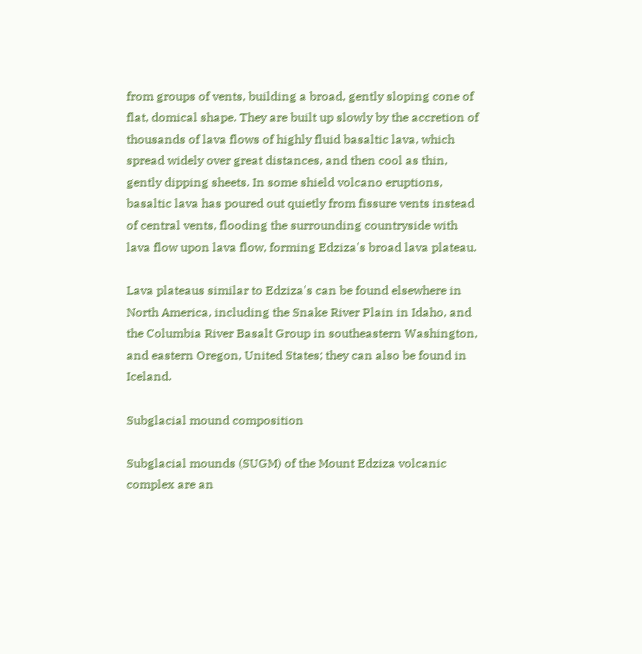from groups of vents, building a broad, gently sloping cone of flat, domical shape. They are built up slowly by the accretion of thousands of lava flows of highly fluid basaltic lava, which spread widely over great distances, and then cool as thin, gently dipping sheets. In some shield volcano eruptions, basaltic lava has poured out quietly from fissure vents instead of central vents, flooding the surrounding countryside with lava flow upon lava flow, forming Edziza's broad lava plateau.

Lava plateaus similar to Edziza's can be found elsewhere in North America, including the Snake River Plain in Idaho, and the Columbia River Basalt Group in southeastern Washington, and eastern Oregon, United States; they can also be found in Iceland.

Subglacial mound composition

Subglacial mounds (SUGM) of the Mount Edziza volcanic complex are an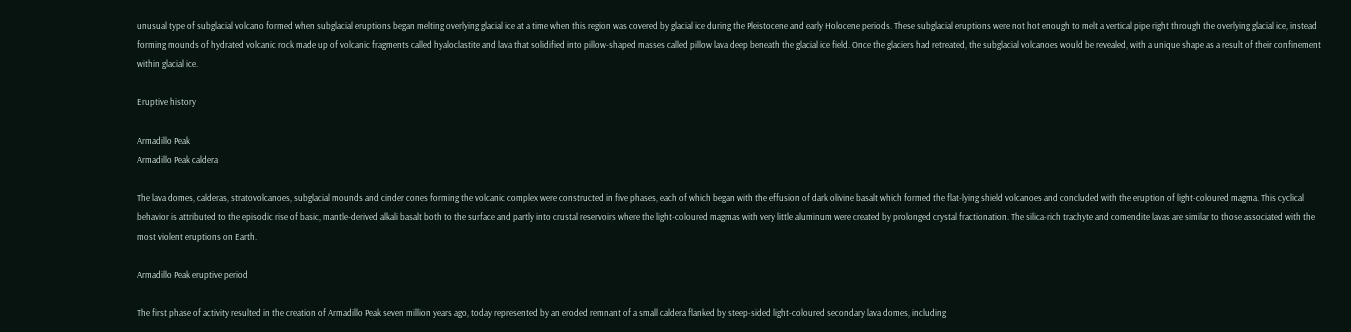unusual type of subglacial volcano formed when subglacial eruptions began melting overlying glacial ice at a time when this region was covered by glacial ice during the Pleistocene and early Holocene periods. These subglacial eruptions were not hot enough to melt a vertical pipe right through the overlying glacial ice, instead forming mounds of hydrated volcanic rock made up of volcanic fragments called hyaloclastite and lava that solidified into pillow-shaped masses called pillow lava deep beneath the glacial ice field. Once the glaciers had retreated, the subglacial volcanoes would be revealed, with a unique shape as a result of their confinement within glacial ice.

Eruptive history

Armadillo Peak
Armadillo Peak caldera

The lava domes, calderas, stratovolcanoes, subglacial mounds and cinder cones forming the volcanic complex were constructed in five phases, each of which began with the effusion of dark olivine basalt which formed the flat-lying shield volcanoes and concluded with the eruption of light-coloured magma. This cyclical behavior is attributed to the episodic rise of basic, mantle-derived alkali basalt both to the surface and partly into crustal reservoirs where the light-coloured magmas with very little aluminum were created by prolonged crystal fractionation. The silica-rich trachyte and comendite lavas are similar to those associated with the most violent eruptions on Earth.

Armadillo Peak eruptive period

The first phase of activity resulted in the creation of Armadillo Peak seven million years ago, today represented by an eroded remnant of a small caldera flanked by steep-sided light-coloured secondary lava domes, including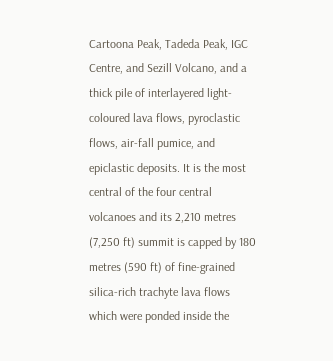Cartoona Peak, Tadeda Peak, IGC Centre, and Sezill Volcano, and a thick pile of interlayered light-coloured lava flows, pyroclastic flows, air-fall pumice, and epiclastic deposits. It is the most central of the four central volcanoes and its 2,210 metres (7,250 ft) summit is capped by 180 metres (590 ft) of fine-grained silica-rich trachyte lava flows which were ponded inside the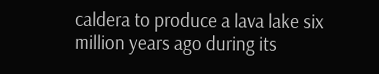caldera to produce a lava lake six million years ago during its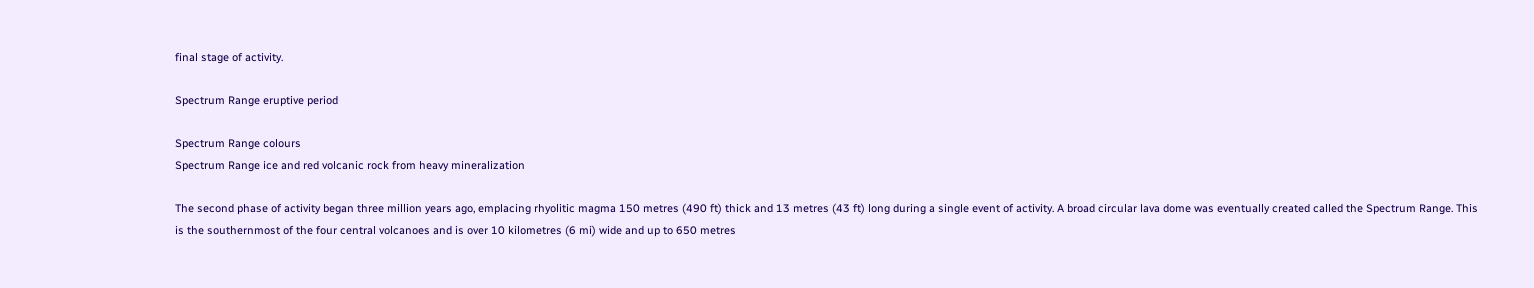final stage of activity.

Spectrum Range eruptive period

Spectrum Range colours
Spectrum Range ice and red volcanic rock from heavy mineralization

The second phase of activity began three million years ago, emplacing rhyolitic magma 150 metres (490 ft) thick and 13 metres (43 ft) long during a single event of activity. A broad circular lava dome was eventually created called the Spectrum Range. This is the southernmost of the four central volcanoes and is over 10 kilometres (6 mi) wide and up to 650 metres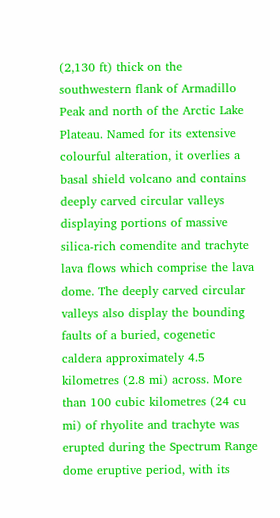(2,130 ft) thick on the southwestern flank of Armadillo Peak and north of the Arctic Lake Plateau. Named for its extensive colourful alteration, it overlies a basal shield volcano and contains deeply carved circular valleys displaying portions of massive silica-rich comendite and trachyte lava flows which comprise the lava dome. The deeply carved circular valleys also display the bounding faults of a buried, cogenetic caldera approximately 4.5 kilometres (2.8 mi) across. More than 100 cubic kilometres (24 cu mi) of rhyolite and trachyte was erupted during the Spectrum Range dome eruptive period, with its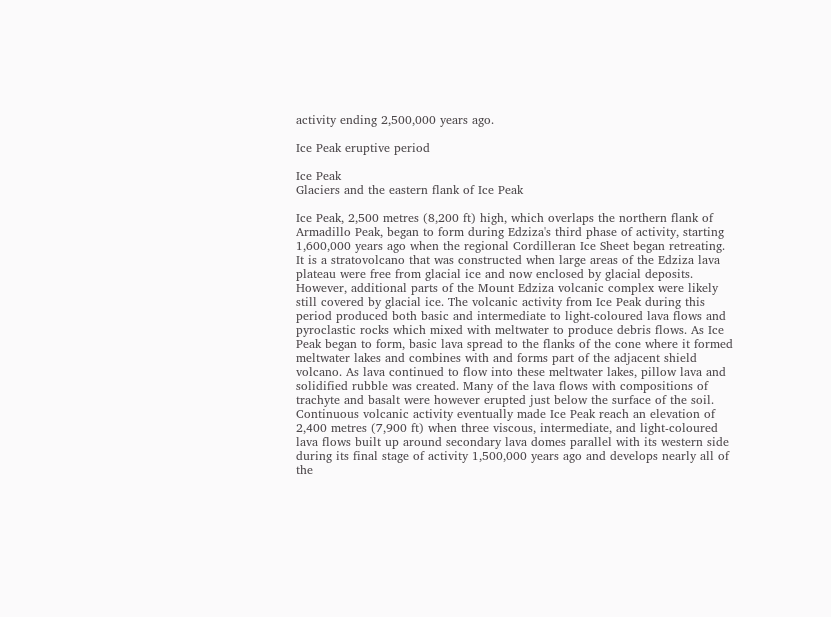activity ending 2,500,000 years ago.

Ice Peak eruptive period

Ice Peak
Glaciers and the eastern flank of Ice Peak

Ice Peak, 2,500 metres (8,200 ft) high, which overlaps the northern flank of Armadillo Peak, began to form during Edziza's third phase of activity, starting 1,600,000 years ago when the regional Cordilleran Ice Sheet began retreating. It is a stratovolcano that was constructed when large areas of the Edziza lava plateau were free from glacial ice and now enclosed by glacial deposits. However, additional parts of the Mount Edziza volcanic complex were likely still covered by glacial ice. The volcanic activity from Ice Peak during this period produced both basic and intermediate to light-coloured lava flows and pyroclastic rocks which mixed with meltwater to produce debris flows. As Ice Peak began to form, basic lava spread to the flanks of the cone where it formed meltwater lakes and combines with and forms part of the adjacent shield volcano. As lava continued to flow into these meltwater lakes, pillow lava and solidified rubble was created. Many of the lava flows with compositions of trachyte and basalt were however erupted just below the surface of the soil. Continuous volcanic activity eventually made Ice Peak reach an elevation of 2,400 metres (7,900 ft) when three viscous, intermediate, and light-coloured lava flows built up around secondary lava domes parallel with its western side during its final stage of activity 1,500,000 years ago and develops nearly all of the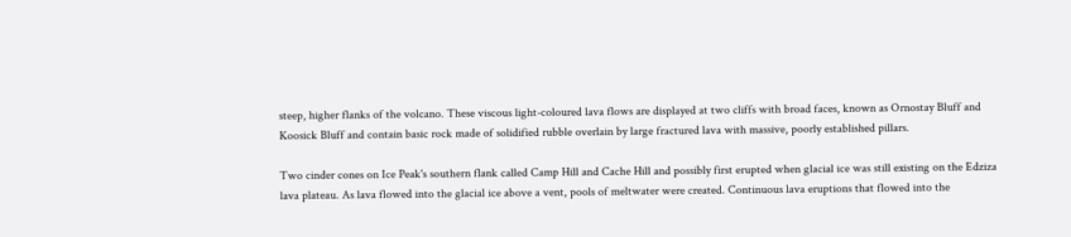steep, higher flanks of the volcano. These viscous light-coloured lava flows are displayed at two cliffs with broad faces, known as Ornostay Bluff and Koosick Bluff and contain basic rock made of solidified rubble overlain by large fractured lava with massive, poorly established pillars.

Two cinder cones on Ice Peak's southern flank called Camp Hill and Cache Hill and possibly first erupted when glacial ice was still existing on the Edziza lava plateau. As lava flowed into the glacial ice above a vent, pools of meltwater were created. Continuous lava eruptions that flowed into the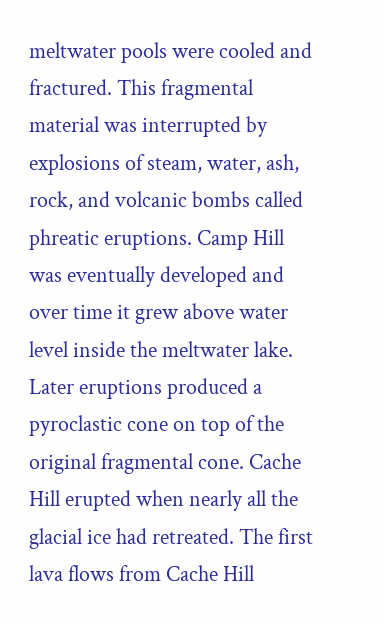meltwater pools were cooled and fractured. This fragmental material was interrupted by explosions of steam, water, ash, rock, and volcanic bombs called phreatic eruptions. Camp Hill was eventually developed and over time it grew above water level inside the meltwater lake. Later eruptions produced a pyroclastic cone on top of the original fragmental cone. Cache Hill erupted when nearly all the glacial ice had retreated. The first lava flows from Cache Hill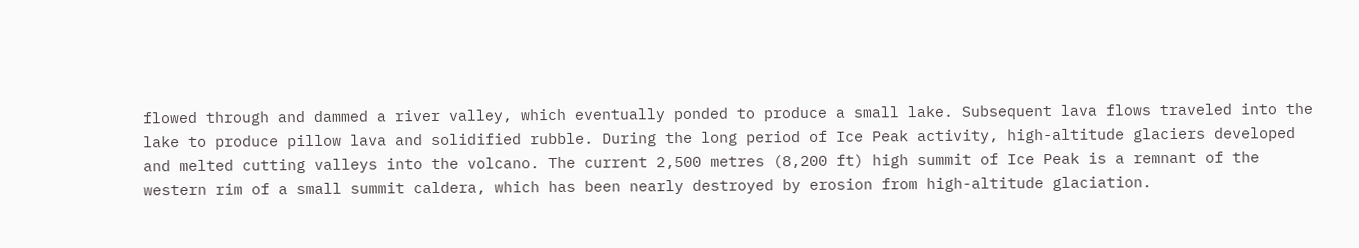flowed through and dammed a river valley, which eventually ponded to produce a small lake. Subsequent lava flows traveled into the lake to produce pillow lava and solidified rubble. During the long period of Ice Peak activity, high-altitude glaciers developed and melted cutting valleys into the volcano. The current 2,500 metres (8,200 ft) high summit of Ice Peak is a remnant of the western rim of a small summit caldera, which has been nearly destroyed by erosion from high-altitude glaciation.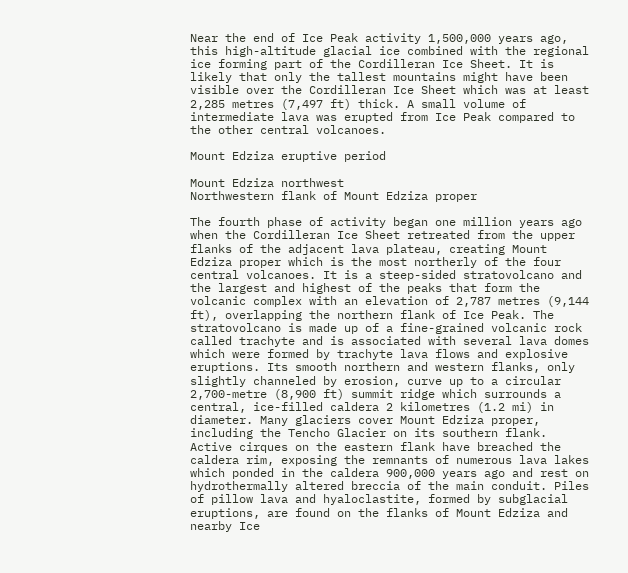Near the end of Ice Peak activity 1,500,000 years ago, this high-altitude glacial ice combined with the regional ice forming part of the Cordilleran Ice Sheet. It is likely that only the tallest mountains might have been visible over the Cordilleran Ice Sheet which was at least 2,285 metres (7,497 ft) thick. A small volume of intermediate lava was erupted from Ice Peak compared to the other central volcanoes.

Mount Edziza eruptive period

Mount Edziza northwest
Northwestern flank of Mount Edziza proper

The fourth phase of activity began one million years ago when the Cordilleran Ice Sheet retreated from the upper flanks of the adjacent lava plateau, creating Mount Edziza proper which is the most northerly of the four central volcanoes. It is a steep-sided stratovolcano and the largest and highest of the peaks that form the volcanic complex with an elevation of 2,787 metres (9,144 ft), overlapping the northern flank of Ice Peak. The stratovolcano is made up of a fine-grained volcanic rock called trachyte and is associated with several lava domes which were formed by trachyte lava flows and explosive eruptions. Its smooth northern and western flanks, only slightly channeled by erosion, curve up to a circular 2,700-metre (8,900 ft) summit ridge which surrounds a central, ice-filled caldera 2 kilometres (1.2 mi) in diameter. Many glaciers cover Mount Edziza proper, including the Tencho Glacier on its southern flank. Active cirques on the eastern flank have breached the caldera rim, exposing the remnants of numerous lava lakes which ponded in the caldera 900,000 years ago and rest on hydrothermally altered breccia of the main conduit. Piles of pillow lava and hyaloclastite, formed by subglacial eruptions, are found on the flanks of Mount Edziza and nearby Ice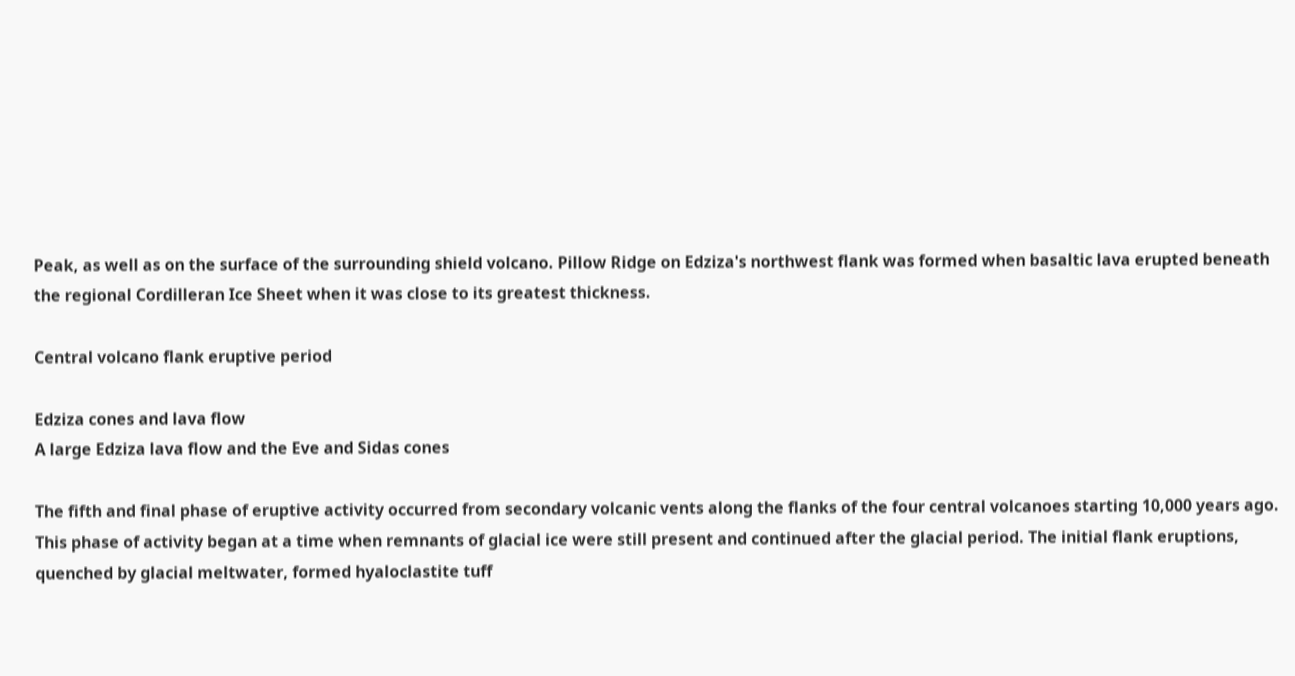Peak, as well as on the surface of the surrounding shield volcano. Pillow Ridge on Edziza's northwest flank was formed when basaltic lava erupted beneath the regional Cordilleran Ice Sheet when it was close to its greatest thickness.

Central volcano flank eruptive period

Edziza cones and lava flow
A large Edziza lava flow and the Eve and Sidas cones

The fifth and final phase of eruptive activity occurred from secondary volcanic vents along the flanks of the four central volcanoes starting 10,000 years ago. This phase of activity began at a time when remnants of glacial ice were still present and continued after the glacial period. The initial flank eruptions, quenched by glacial meltwater, formed hyaloclastite tuff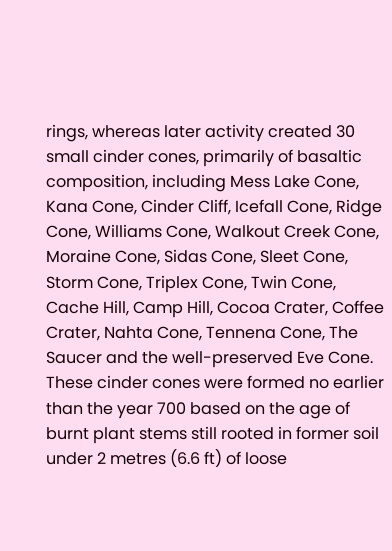rings, whereas later activity created 30 small cinder cones, primarily of basaltic composition, including Mess Lake Cone, Kana Cone, Cinder Cliff, Icefall Cone, Ridge Cone, Williams Cone, Walkout Creek Cone, Moraine Cone, Sidas Cone, Sleet Cone, Storm Cone, Triplex Cone, Twin Cone, Cache Hill, Camp Hill, Cocoa Crater, Coffee Crater, Nahta Cone, Tennena Cone, The Saucer and the well-preserved Eve Cone. These cinder cones were formed no earlier than the year 700 based on the age of burnt plant stems still rooted in former soil under 2 metres (6.6 ft) of loose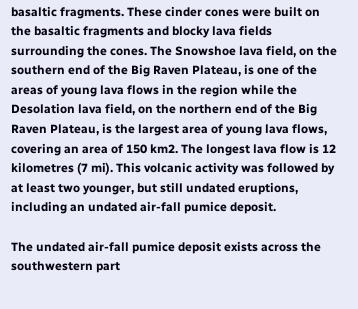basaltic fragments. These cinder cones were built on the basaltic fragments and blocky lava fields surrounding the cones. The Snowshoe lava field, on the southern end of the Big Raven Plateau, is one of the areas of young lava flows in the region while the Desolation lava field, on the northern end of the Big Raven Plateau, is the largest area of young lava flows, covering an area of 150 km2. The longest lava flow is 12 kilometres (7 mi). This volcanic activity was followed by at least two younger, but still undated eruptions, including an undated air-fall pumice deposit.

The undated air-fall pumice deposit exists across the southwestern part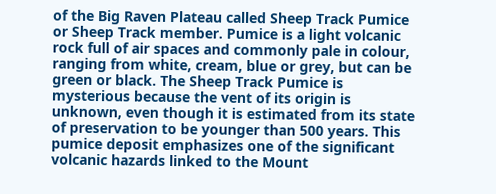of the Big Raven Plateau called Sheep Track Pumice or Sheep Track member. Pumice is a light volcanic rock full of air spaces and commonly pale in colour, ranging from white, cream, blue or grey, but can be green or black. The Sheep Track Pumice is mysterious because the vent of its origin is unknown, even though it is estimated from its state of preservation to be younger than 500 years. This pumice deposit emphasizes one of the significant volcanic hazards linked to the Mount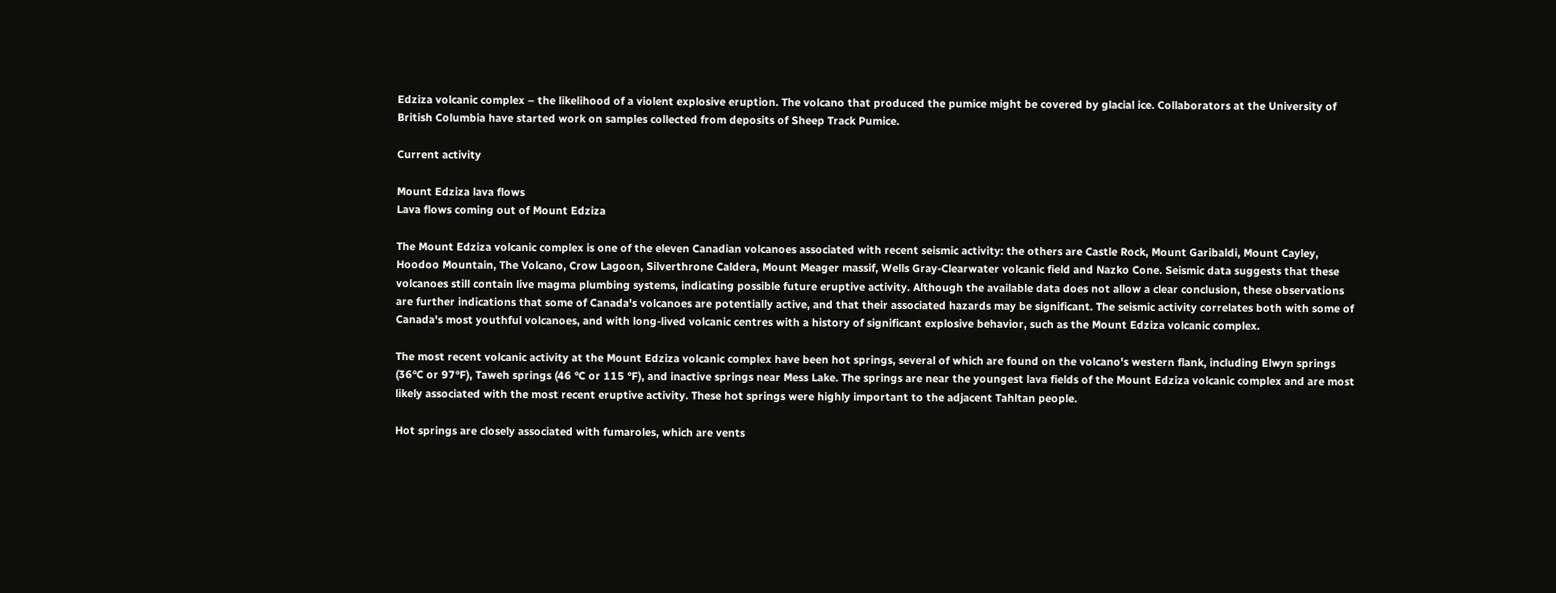Edziza volcanic complex – the likelihood of a violent explosive eruption. The volcano that produced the pumice might be covered by glacial ice. Collaborators at the University of British Columbia have started work on samples collected from deposits of Sheep Track Pumice.

Current activity

Mount Edziza lava flows
Lava flows coming out of Mount Edziza

The Mount Edziza volcanic complex is one of the eleven Canadian volcanoes associated with recent seismic activity: the others are Castle Rock, Mount Garibaldi, Mount Cayley, Hoodoo Mountain, The Volcano, Crow Lagoon, Silverthrone Caldera, Mount Meager massif, Wells Gray-Clearwater volcanic field and Nazko Cone. Seismic data suggests that these volcanoes still contain live magma plumbing systems, indicating possible future eruptive activity. Although the available data does not allow a clear conclusion, these observations are further indications that some of Canada's volcanoes are potentially active, and that their associated hazards may be significant. The seismic activity correlates both with some of Canada's most youthful volcanoes, and with long-lived volcanic centres with a history of significant explosive behavior, such as the Mount Edziza volcanic complex.

The most recent volcanic activity at the Mount Edziza volcanic complex have been hot springs, several of which are found on the volcano's western flank, including Elwyn springs (36°C or 97°F), Taweh springs (46 °C or 115 °F), and inactive springs near Mess Lake. The springs are near the youngest lava fields of the Mount Edziza volcanic complex and are most likely associated with the most recent eruptive activity. These hot springs were highly important to the adjacent Tahltan people.

Hot springs are closely associated with fumaroles, which are vents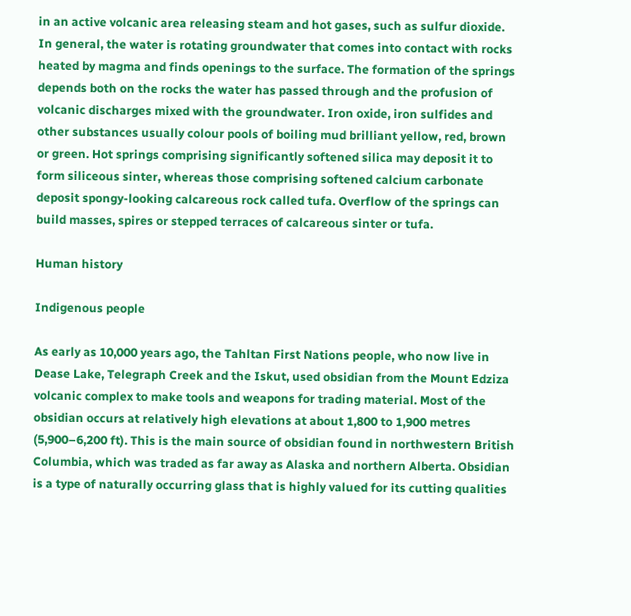in an active volcanic area releasing steam and hot gases, such as sulfur dioxide. In general, the water is rotating groundwater that comes into contact with rocks heated by magma and finds openings to the surface. The formation of the springs depends both on the rocks the water has passed through and the profusion of volcanic discharges mixed with the groundwater. Iron oxide, iron sulfides and other substances usually colour pools of boiling mud brilliant yellow, red, brown or green. Hot springs comprising significantly softened silica may deposit it to form siliceous sinter, whereas those comprising softened calcium carbonate deposit spongy-looking calcareous rock called tufa. Overflow of the springs can build masses, spires or stepped terraces of calcareous sinter or tufa.

Human history

Indigenous people

As early as 10,000 years ago, the Tahltan First Nations people, who now live in Dease Lake, Telegraph Creek and the Iskut, used obsidian from the Mount Edziza volcanic complex to make tools and weapons for trading material. Most of the obsidian occurs at relatively high elevations at about 1,800 to 1,900 metres (5,900–6,200 ft). This is the main source of obsidian found in northwestern British Columbia, which was traded as far away as Alaska and northern Alberta. Obsidian is a type of naturally occurring glass that is highly valued for its cutting qualities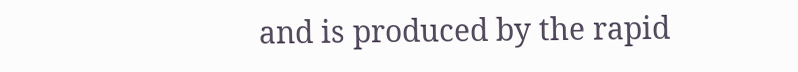and is produced by the rapid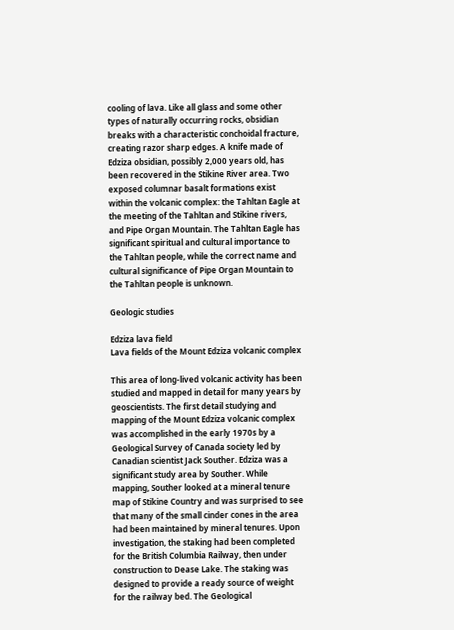cooling of lava. Like all glass and some other types of naturally occurring rocks, obsidian breaks with a characteristic conchoidal fracture, creating razor sharp edges. A knife made of Edziza obsidian, possibly 2,000 years old, has been recovered in the Stikine River area. Two exposed columnar basalt formations exist within the volcanic complex: the Tahltan Eagle at the meeting of the Tahltan and Stikine rivers, and Pipe Organ Mountain. The Tahltan Eagle has significant spiritual and cultural importance to the Tahltan people, while the correct name and cultural significance of Pipe Organ Mountain to the Tahltan people is unknown.

Geologic studies

Edziza lava field
Lava fields of the Mount Edziza volcanic complex

This area of long-lived volcanic activity has been studied and mapped in detail for many years by geoscientists. The first detail studying and mapping of the Mount Edziza volcanic complex was accomplished in the early 1970s by a Geological Survey of Canada society led by Canadian scientist Jack Souther. Edziza was a significant study area by Souther. While mapping, Souther looked at a mineral tenure map of Stikine Country and was surprised to see that many of the small cinder cones in the area had been maintained by mineral tenures. Upon investigation, the staking had been completed for the British Columbia Railway, then under construction to Dease Lake. The staking was designed to provide a ready source of weight for the railway bed. The Geological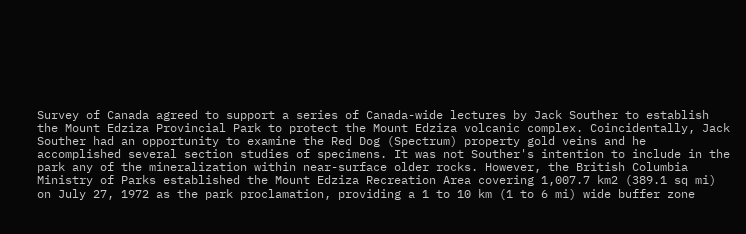Survey of Canada agreed to support a series of Canada-wide lectures by Jack Souther to establish the Mount Edziza Provincial Park to protect the Mount Edziza volcanic complex. Coincidentally, Jack Souther had an opportunity to examine the Red Dog (Spectrum) property gold veins and he accomplished several section studies of specimens. It was not Souther's intention to include in the park any of the mineralization within near-surface older rocks. However, the British Columbia Ministry of Parks established the Mount Edziza Recreation Area covering 1,007.7 km2 (389.1 sq mi) on July 27, 1972 as the park proclamation, providing a 1 to 10 km (1 to 6 mi) wide buffer zone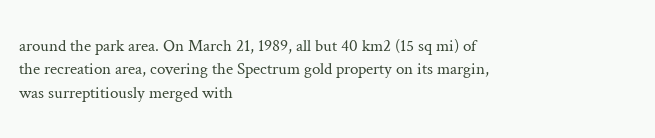around the park area. On March 21, 1989, all but 40 km2 (15 sq mi) of the recreation area, covering the Spectrum gold property on its margin, was surreptitiously merged with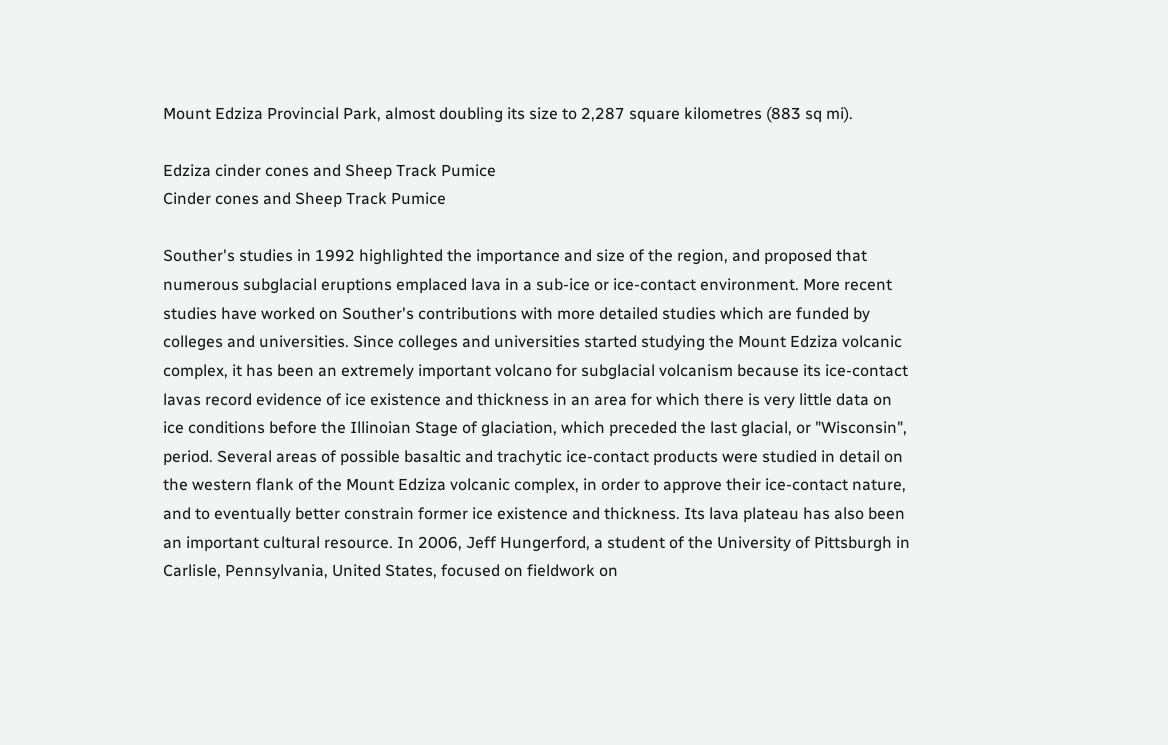Mount Edziza Provincial Park, almost doubling its size to 2,287 square kilometres (883 sq mi).

Edziza cinder cones and Sheep Track Pumice
Cinder cones and Sheep Track Pumice

Souther's studies in 1992 highlighted the importance and size of the region, and proposed that numerous subglacial eruptions emplaced lava in a sub-ice or ice-contact environment. More recent studies have worked on Souther's contributions with more detailed studies which are funded by colleges and universities. Since colleges and universities started studying the Mount Edziza volcanic complex, it has been an extremely important volcano for subglacial volcanism because its ice-contact lavas record evidence of ice existence and thickness in an area for which there is very little data on ice conditions before the Illinoian Stage of glaciation, which preceded the last glacial, or "Wisconsin", period. Several areas of possible basaltic and trachytic ice-contact products were studied in detail on the western flank of the Mount Edziza volcanic complex, in order to approve their ice-contact nature, and to eventually better constrain former ice existence and thickness. Its lava plateau has also been an important cultural resource. In 2006, Jeff Hungerford, a student of the University of Pittsburgh in Carlisle, Pennsylvania, United States, focused on fieldwork on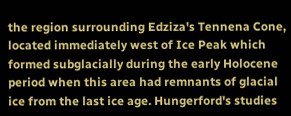the region surrounding Edziza's Tennena Cone, located immediately west of Ice Peak which formed subglacially during the early Holocene period when this area had remnants of glacial ice from the last ice age. Hungerford's studies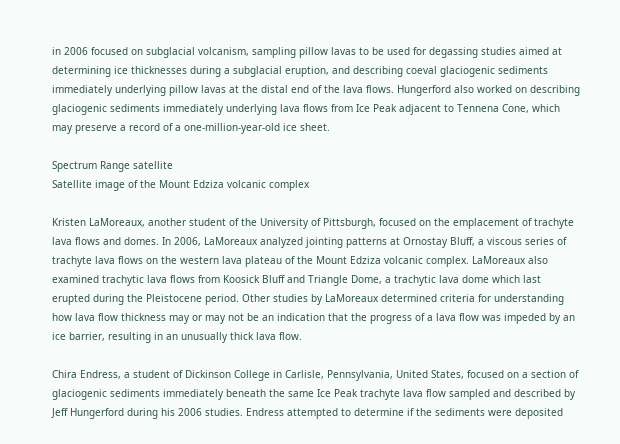in 2006 focused on subglacial volcanism, sampling pillow lavas to be used for degassing studies aimed at determining ice thicknesses during a subglacial eruption, and describing coeval glaciogenic sediments immediately underlying pillow lavas at the distal end of the lava flows. Hungerford also worked on describing glaciogenic sediments immediately underlying lava flows from Ice Peak adjacent to Tennena Cone, which may preserve a record of a one-million-year-old ice sheet.

Spectrum Range satellite
Satellite image of the Mount Edziza volcanic complex

Kristen LaMoreaux, another student of the University of Pittsburgh, focused on the emplacement of trachyte lava flows and domes. In 2006, LaMoreaux analyzed jointing patterns at Ornostay Bluff, a viscous series of trachyte lava flows on the western lava plateau of the Mount Edziza volcanic complex. LaMoreaux also examined trachytic lava flows from Koosick Bluff and Triangle Dome, a trachytic lava dome which last erupted during the Pleistocene period. Other studies by LaMoreaux determined criteria for understanding how lava flow thickness may or may not be an indication that the progress of a lava flow was impeded by an ice barrier, resulting in an unusually thick lava flow.

Chira Endress, a student of Dickinson College in Carlisle, Pennsylvania, United States, focused on a section of glaciogenic sediments immediately beneath the same Ice Peak trachyte lava flow sampled and described by Jeff Hungerford during his 2006 studies. Endress attempted to determine if the sediments were deposited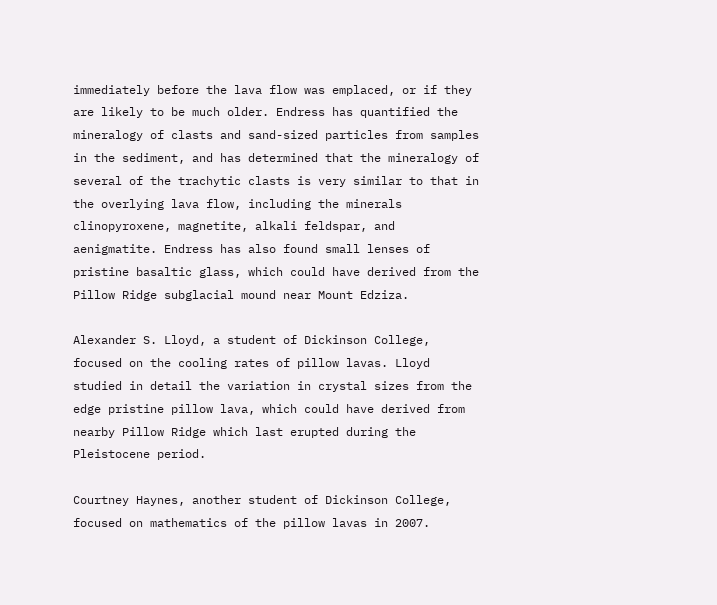immediately before the lava flow was emplaced, or if they are likely to be much older. Endress has quantified the mineralogy of clasts and sand-sized particles from samples in the sediment, and has determined that the mineralogy of several of the trachytic clasts is very similar to that in the overlying lava flow, including the minerals clinopyroxene, magnetite, alkali feldspar, and aenigmatite. Endress has also found small lenses of pristine basaltic glass, which could have derived from the Pillow Ridge subglacial mound near Mount Edziza.

Alexander S. Lloyd, a student of Dickinson College, focused on the cooling rates of pillow lavas. Lloyd studied in detail the variation in crystal sizes from the edge pristine pillow lava, which could have derived from nearby Pillow Ridge which last erupted during the Pleistocene period.

Courtney Haynes, another student of Dickinson College, focused on mathematics of the pillow lavas in 2007.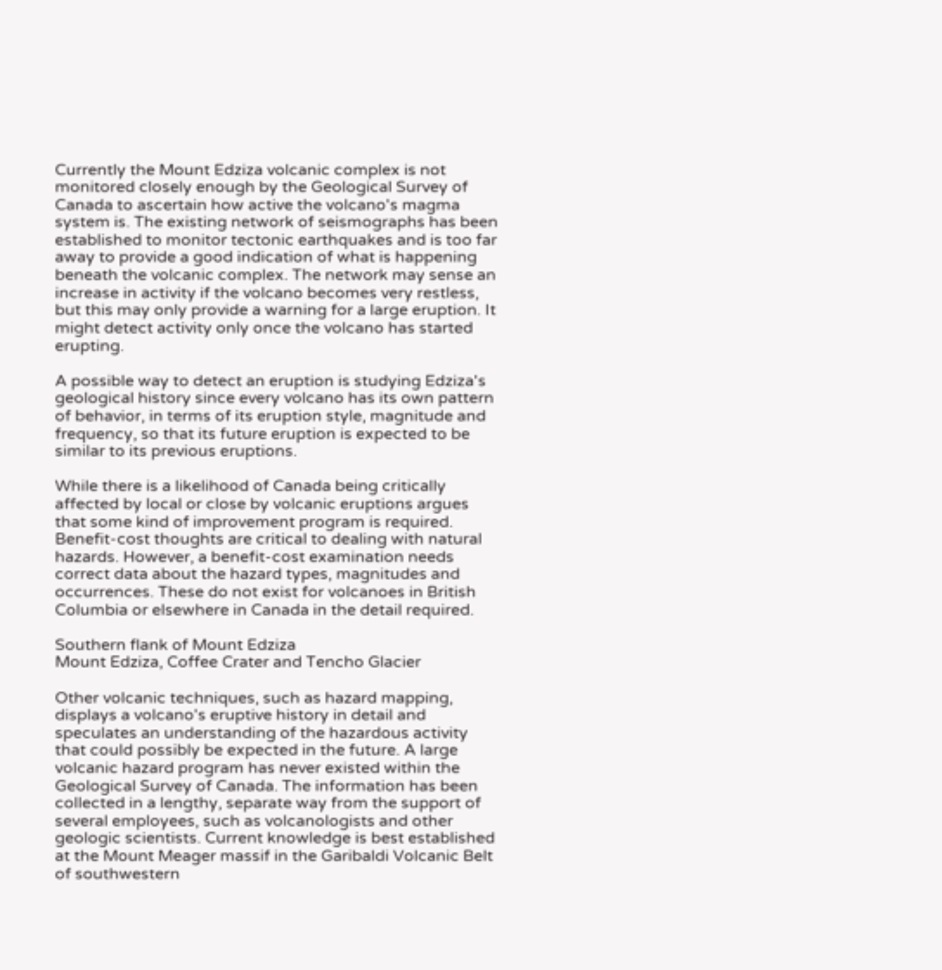Currently the Mount Edziza volcanic complex is not monitored closely enough by the Geological Survey of Canada to ascertain how active the volcano's magma system is. The existing network of seismographs has been established to monitor tectonic earthquakes and is too far away to provide a good indication of what is happening beneath the volcanic complex. The network may sense an increase in activity if the volcano becomes very restless, but this may only provide a warning for a large eruption. It might detect activity only once the volcano has started erupting.

A possible way to detect an eruption is studying Edziza's geological history since every volcano has its own pattern of behavior, in terms of its eruption style, magnitude and frequency, so that its future eruption is expected to be similar to its previous eruptions.

While there is a likelihood of Canada being critically affected by local or close by volcanic eruptions argues that some kind of improvement program is required. Benefit-cost thoughts are critical to dealing with natural hazards. However, a benefit-cost examination needs correct data about the hazard types, magnitudes and occurrences. These do not exist for volcanoes in British Columbia or elsewhere in Canada in the detail required.

Southern flank of Mount Edziza
Mount Edziza, Coffee Crater and Tencho Glacier

Other volcanic techniques, such as hazard mapping, displays a volcano's eruptive history in detail and speculates an understanding of the hazardous activity that could possibly be expected in the future. A large volcanic hazard program has never existed within the Geological Survey of Canada. The information has been collected in a lengthy, separate way from the support of several employees, such as volcanologists and other geologic scientists. Current knowledge is best established at the Mount Meager massif in the Garibaldi Volcanic Belt of southwestern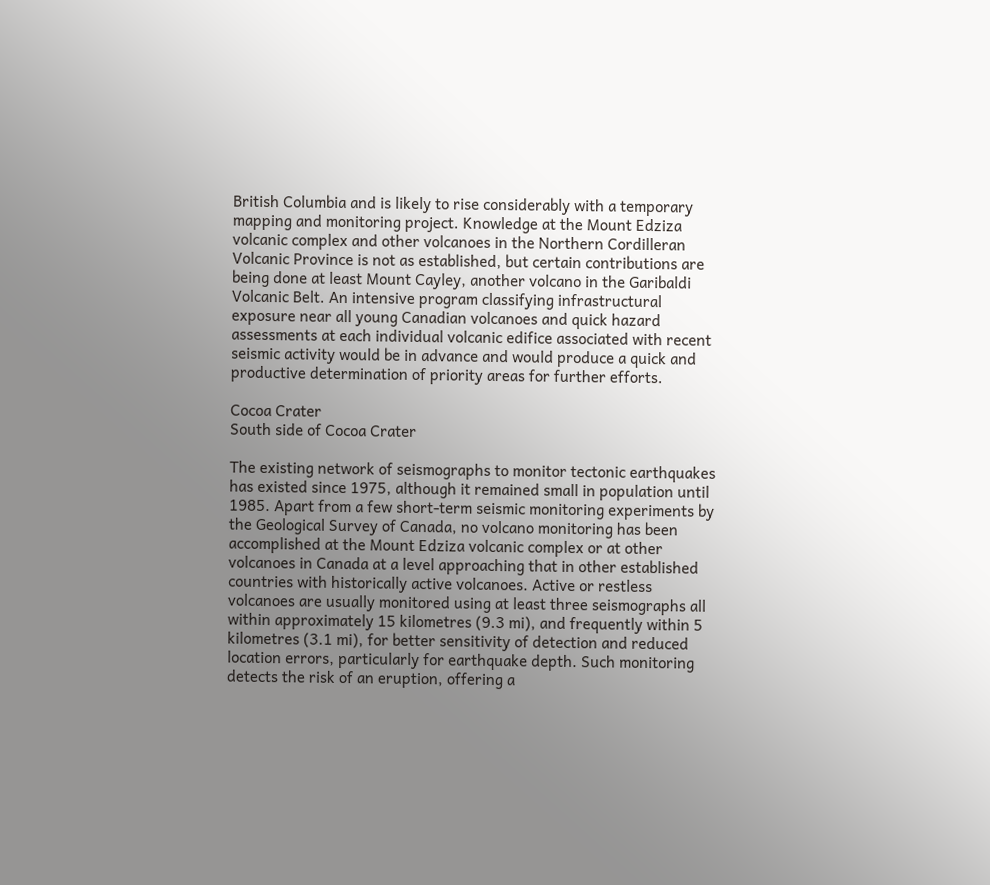British Columbia and is likely to rise considerably with a temporary mapping and monitoring project. Knowledge at the Mount Edziza volcanic complex and other volcanoes in the Northern Cordilleran Volcanic Province is not as established, but certain contributions are being done at least Mount Cayley, another volcano in the Garibaldi Volcanic Belt. An intensive program classifying infrastructural exposure near all young Canadian volcanoes and quick hazard assessments at each individual volcanic edifice associated with recent seismic activity would be in advance and would produce a quick and productive determination of priority areas for further efforts.

Cocoa Crater
South side of Cocoa Crater

The existing network of seismographs to monitor tectonic earthquakes has existed since 1975, although it remained small in population until 1985. Apart from a few short-term seismic monitoring experiments by the Geological Survey of Canada, no volcano monitoring has been accomplished at the Mount Edziza volcanic complex or at other volcanoes in Canada at a level approaching that in other established countries with historically active volcanoes. Active or restless volcanoes are usually monitored using at least three seismographs all within approximately 15 kilometres (9.3 mi), and frequently within 5 kilometres (3.1 mi), for better sensitivity of detection and reduced location errors, particularly for earthquake depth. Such monitoring detects the risk of an eruption, offering a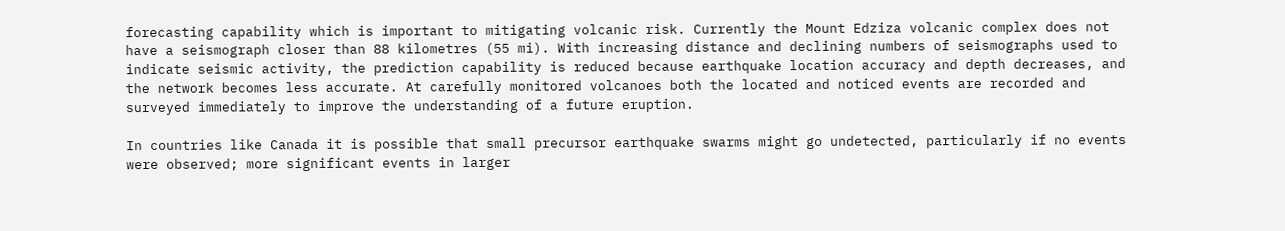forecasting capability which is important to mitigating volcanic risk. Currently the Mount Edziza volcanic complex does not have a seismograph closer than 88 kilometres (55 mi). With increasing distance and declining numbers of seismographs used to indicate seismic activity, the prediction capability is reduced because earthquake location accuracy and depth decreases, and the network becomes less accurate. At carefully monitored volcanoes both the located and noticed events are recorded and surveyed immediately to improve the understanding of a future eruption.

In countries like Canada it is possible that small precursor earthquake swarms might go undetected, particularly if no events were observed; more significant events in larger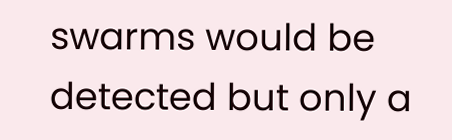swarms would be detected but only a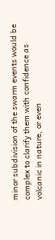minor subdivision of the swarm events would be complex to clarify them with confidence as volcanic in nature, or even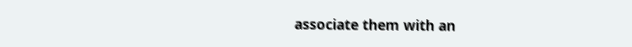associate them with an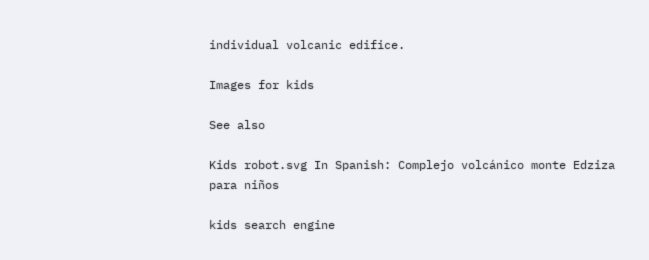individual volcanic edifice.

Images for kids

See also

Kids robot.svg In Spanish: Complejo volcánico monte Edziza para niños

kids search engine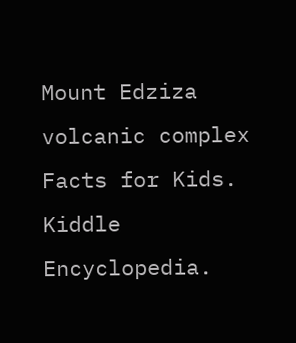Mount Edziza volcanic complex Facts for Kids. Kiddle Encyclopedia.